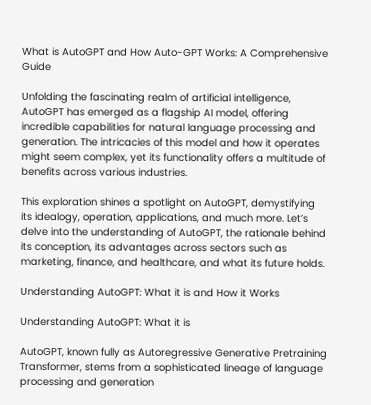What is AutoGPT and How Auto-GPT Works: A Comprehensive Guide

Unfolding the fascinating realm of artificial intelligence, AutoGPT has emerged as a flagship AI model, offering incredible capabilities for natural language processing and generation. The intricacies of this model and how it operates might seem complex, yet its functionality offers a multitude of benefits across various industries.

This exploration shines a spotlight on AutoGPT, demystifying its idealogy, operation, applications, and much more. Let’s delve into the understanding of AutoGPT, the rationale behind its conception, its advantages across sectors such as marketing, finance, and healthcare, and what its future holds.

Understanding AutoGPT: What it is and How it Works

Understanding AutoGPT: What it is

AutoGPT, known fully as Autoregressive Generative Pretraining Transformer, stems from a sophisticated lineage of language processing and generation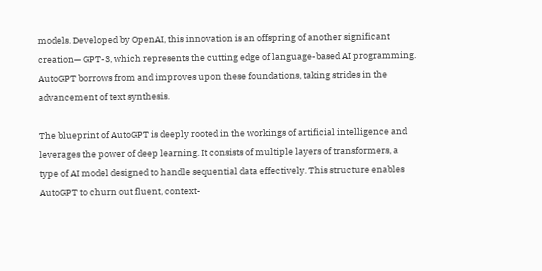models. Developed by OpenAI, this innovation is an offspring of another significant creation— GPT-3, which represents the cutting edge of language-based AI programming. AutoGPT borrows from and improves upon these foundations, taking strides in the advancement of text synthesis.

The blueprint of AutoGPT is deeply rooted in the workings of artificial intelligence and leverages the power of deep learning. It consists of multiple layers of transformers, a type of AI model designed to handle sequential data effectively. This structure enables AutoGPT to churn out fluent, context-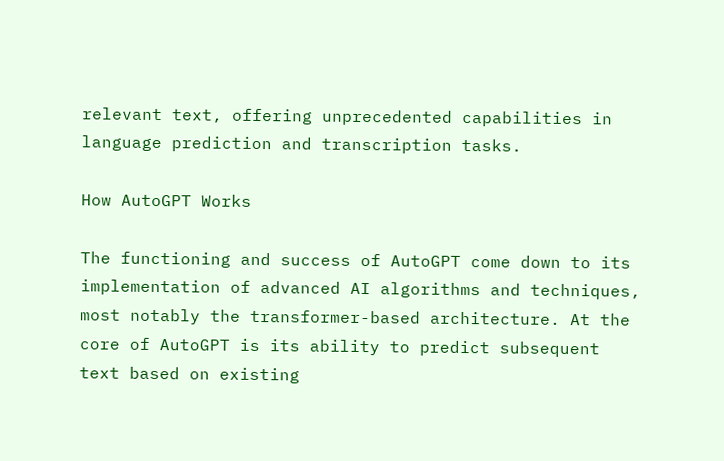relevant text, offering unprecedented capabilities in language prediction and transcription tasks.

How AutoGPT Works

The functioning and success of AutoGPT come down to its implementation of advanced AI algorithms and techniques, most notably the transformer-based architecture. At the core of AutoGPT is its ability to predict subsequent text based on existing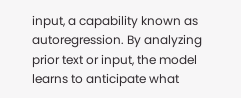input, a capability known as autoregression. By analyzing prior text or input, the model learns to anticipate what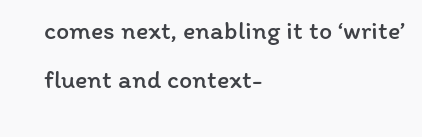comes next, enabling it to ‘write’ fluent and context-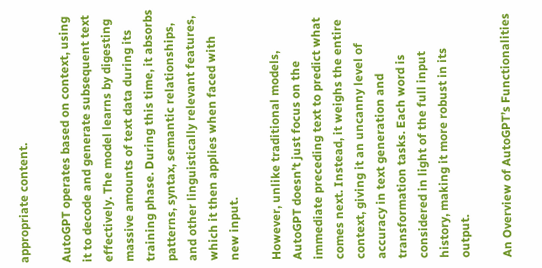appropriate content.

AutoGPT operates based on context, using it to decode and generate subsequent text effectively. The model learns by digesting massive amounts of text data during its training phase. During this time, it absorbs patterns, syntax, semantic relationships, and other linguistically relevant features, which it then applies when faced with new input.

However, unlike traditional models, AutoGPT doesn’t just focus on the immediate preceding text to predict what comes next. Instead, it weighs the entire context, giving it an uncanny level of accuracy in text generation and transformation tasks. Each word is considered in light of the full input history, making it more robust in its output.

An Overview of AutoGPT’s Functionalities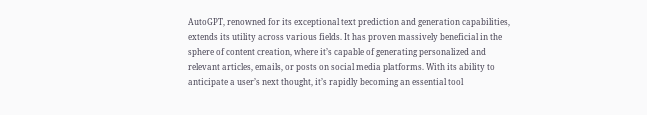AutoGPT, renowned for its exceptional text prediction and generation capabilities, extends its utility across various fields. It has proven massively beneficial in the sphere of content creation, where it’s capable of generating personalized and relevant articles, emails, or posts on social media platforms. With its ability to anticipate a user’s next thought, it’s rapidly becoming an essential tool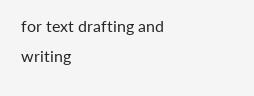for text drafting and writing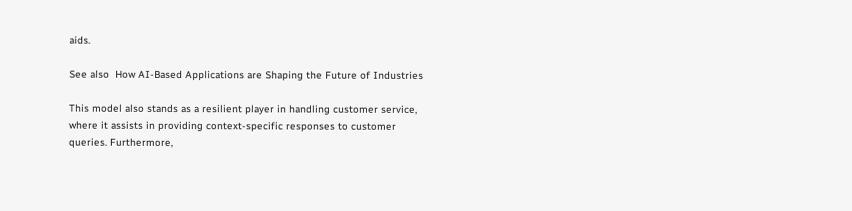aids.

See also  How AI-Based Applications are Shaping the Future of Industries

This model also stands as a resilient player in handling customer service, where it assists in providing context-specific responses to customer queries. Furthermore,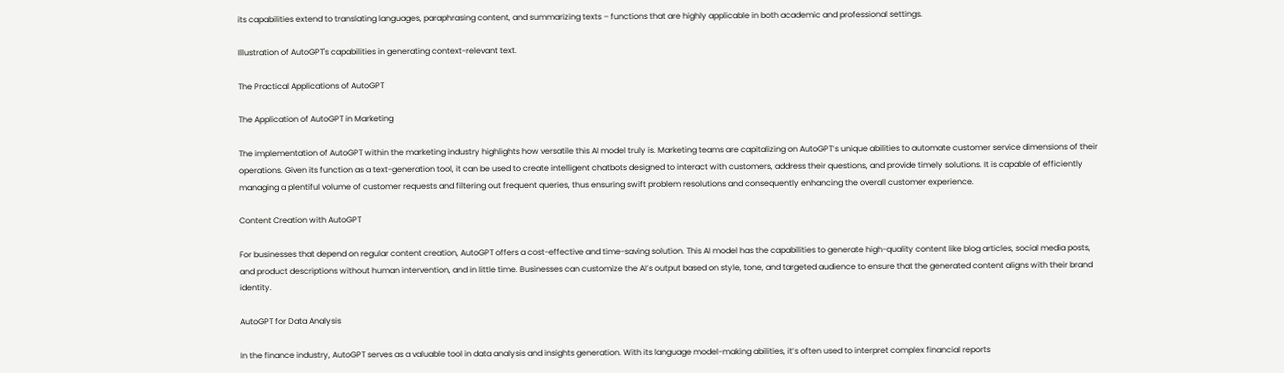its capabilities extend to translating languages, paraphrasing content, and summarizing texts – functions that are highly applicable in both academic and professional settings.

Illustration of AutoGPT's capabilities in generating context-relevant text.

The Practical Applications of AutoGPT

The Application of AutoGPT in Marketing

The implementation of AutoGPT within the marketing industry highlights how versatile this AI model truly is. Marketing teams are capitalizing on AutoGPT’s unique abilities to automate customer service dimensions of their operations. Given its function as a text-generation tool, it can be used to create intelligent chatbots designed to interact with customers, address their questions, and provide timely solutions. It is capable of efficiently managing a plentiful volume of customer requests and filtering out frequent queries, thus ensuring swift problem resolutions and consequently enhancing the overall customer experience.

Content Creation with AutoGPT

For businesses that depend on regular content creation, AutoGPT offers a cost-effective and time-saving solution. This AI model has the capabilities to generate high-quality content like blog articles, social media posts, and product descriptions without human intervention, and in little time. Businesses can customize the AI’s output based on style, tone, and targeted audience to ensure that the generated content aligns with their brand identity.

AutoGPT for Data Analysis

In the finance industry, AutoGPT serves as a valuable tool in data analysis and insights generation. With its language model-making abilities, it’s often used to interpret complex financial reports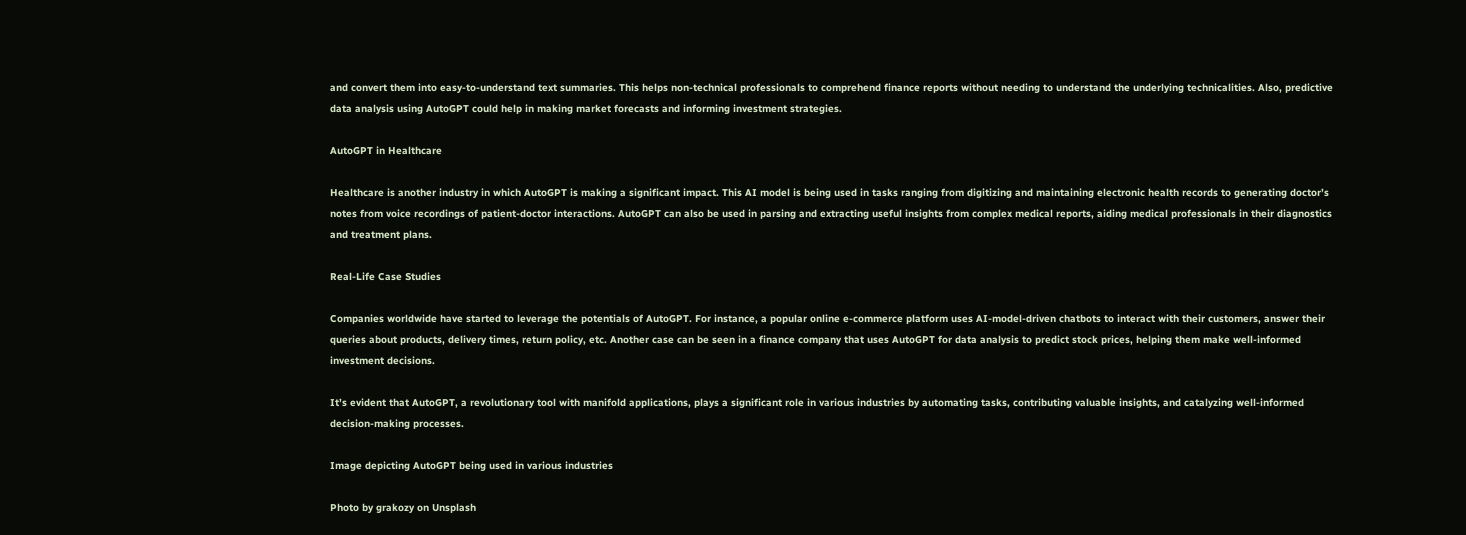and convert them into easy-to-understand text summaries. This helps non-technical professionals to comprehend finance reports without needing to understand the underlying technicalities. Also, predictive data analysis using AutoGPT could help in making market forecasts and informing investment strategies.

AutoGPT in Healthcare

Healthcare is another industry in which AutoGPT is making a significant impact. This AI model is being used in tasks ranging from digitizing and maintaining electronic health records to generating doctor’s notes from voice recordings of patient-doctor interactions. AutoGPT can also be used in parsing and extracting useful insights from complex medical reports, aiding medical professionals in their diagnostics and treatment plans.

Real-Life Case Studies

Companies worldwide have started to leverage the potentials of AutoGPT. For instance, a popular online e-commerce platform uses AI-model-driven chatbots to interact with their customers, answer their queries about products, delivery times, return policy, etc. Another case can be seen in a finance company that uses AutoGPT for data analysis to predict stock prices, helping them make well-informed investment decisions.

It’s evident that AutoGPT, a revolutionary tool with manifold applications, plays a significant role in various industries by automating tasks, contributing valuable insights, and catalyzing well-informed decision-making processes.

Image depicting AutoGPT being used in various industries

Photo by grakozy on Unsplash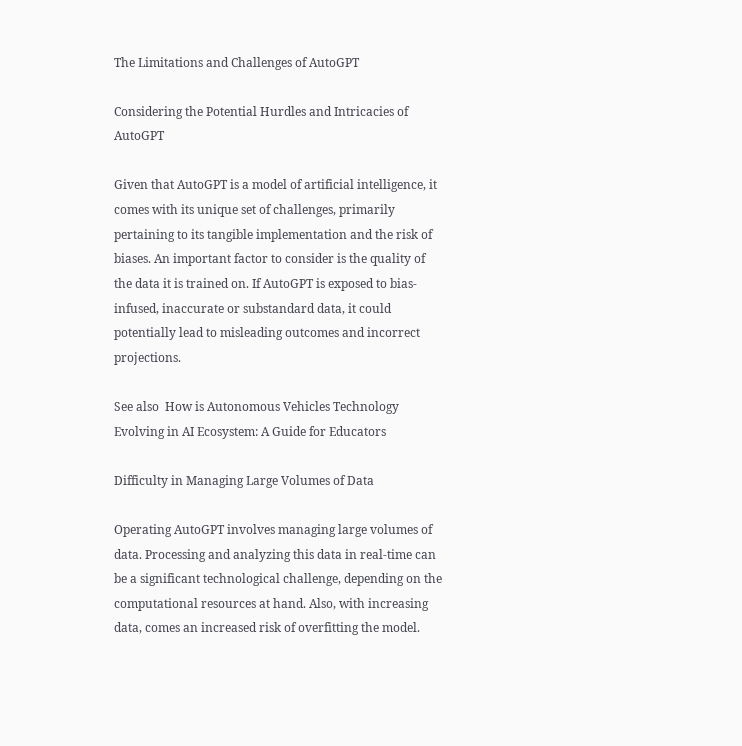The Limitations and Challenges of AutoGPT

Considering the Potential Hurdles and Intricacies of AutoGPT

Given that AutoGPT is a model of artificial intelligence, it comes with its unique set of challenges, primarily pertaining to its tangible implementation and the risk of biases. An important factor to consider is the quality of the data it is trained on. If AutoGPT is exposed to bias-infused, inaccurate or substandard data, it could potentially lead to misleading outcomes and incorrect projections.

See also  How is Autonomous Vehicles Technology Evolving in AI Ecosystem: A Guide for Educators

Difficulty in Managing Large Volumes of Data

Operating AutoGPT involves managing large volumes of data. Processing and analyzing this data in real-time can be a significant technological challenge, depending on the computational resources at hand. Also, with increasing data, comes an increased risk of overfitting the model.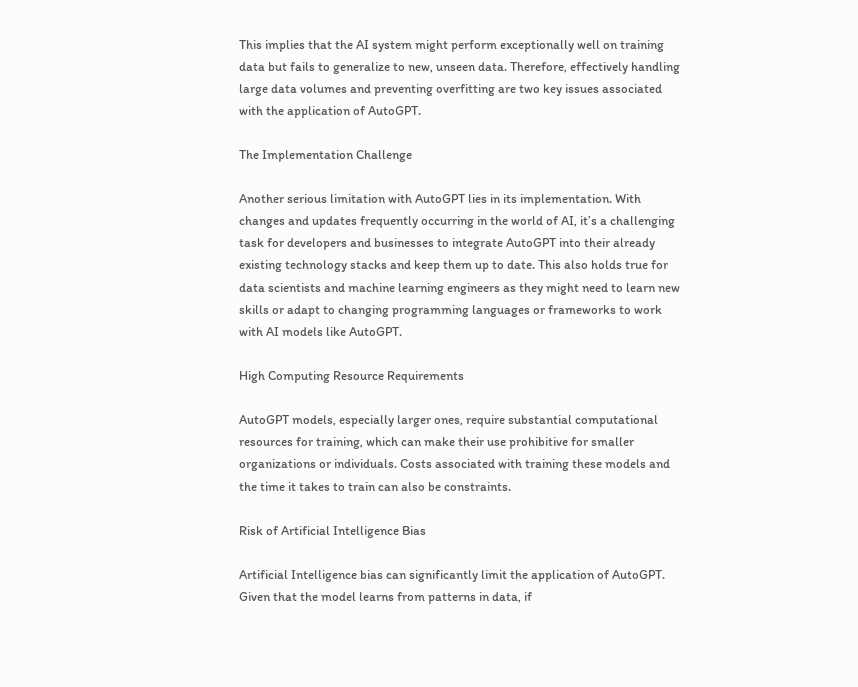This implies that the AI system might perform exceptionally well on training data but fails to generalize to new, unseen data. Therefore, effectively handling large data volumes and preventing overfitting are two key issues associated with the application of AutoGPT.

The Implementation Challenge

Another serious limitation with AutoGPT lies in its implementation. With changes and updates frequently occurring in the world of AI, it’s a challenging task for developers and businesses to integrate AutoGPT into their already existing technology stacks and keep them up to date. This also holds true for data scientists and machine learning engineers as they might need to learn new skills or adapt to changing programming languages or frameworks to work with AI models like AutoGPT.

High Computing Resource Requirements

AutoGPT models, especially larger ones, require substantial computational resources for training, which can make their use prohibitive for smaller organizations or individuals. Costs associated with training these models and the time it takes to train can also be constraints.

Risk of Artificial Intelligence Bias

Artificial Intelligence bias can significantly limit the application of AutoGPT. Given that the model learns from patterns in data, if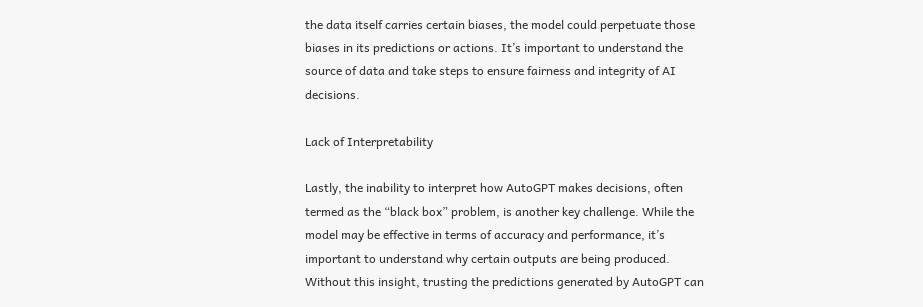the data itself carries certain biases, the model could perpetuate those biases in its predictions or actions. It’s important to understand the source of data and take steps to ensure fairness and integrity of AI decisions.

Lack of Interpretability

Lastly, the inability to interpret how AutoGPT makes decisions, often termed as the “black box” problem, is another key challenge. While the model may be effective in terms of accuracy and performance, it’s important to understand why certain outputs are being produced. Without this insight, trusting the predictions generated by AutoGPT can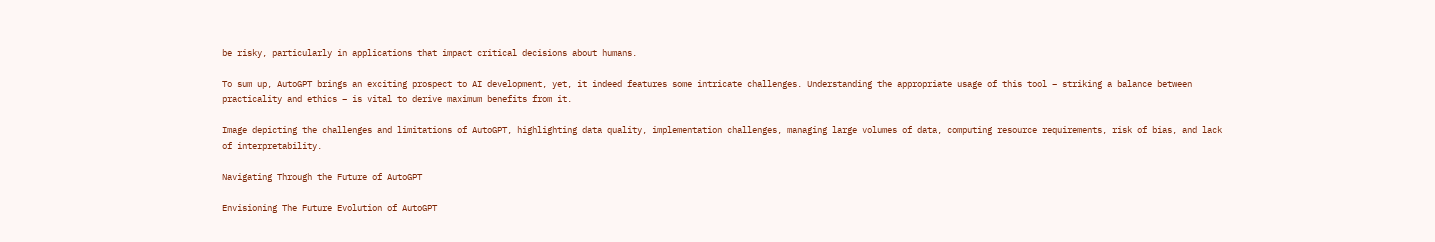be risky, particularly in applications that impact critical decisions about humans.

To sum up, AutoGPT brings an exciting prospect to AI development, yet, it indeed features some intricate challenges. Understanding the appropriate usage of this tool – striking a balance between practicality and ethics – is vital to derive maximum benefits from it.

Image depicting the challenges and limitations of AutoGPT, highlighting data quality, implementation challenges, managing large volumes of data, computing resource requirements, risk of bias, and lack of interpretability.

Navigating Through the Future of AutoGPT

Envisioning The Future Evolution of AutoGPT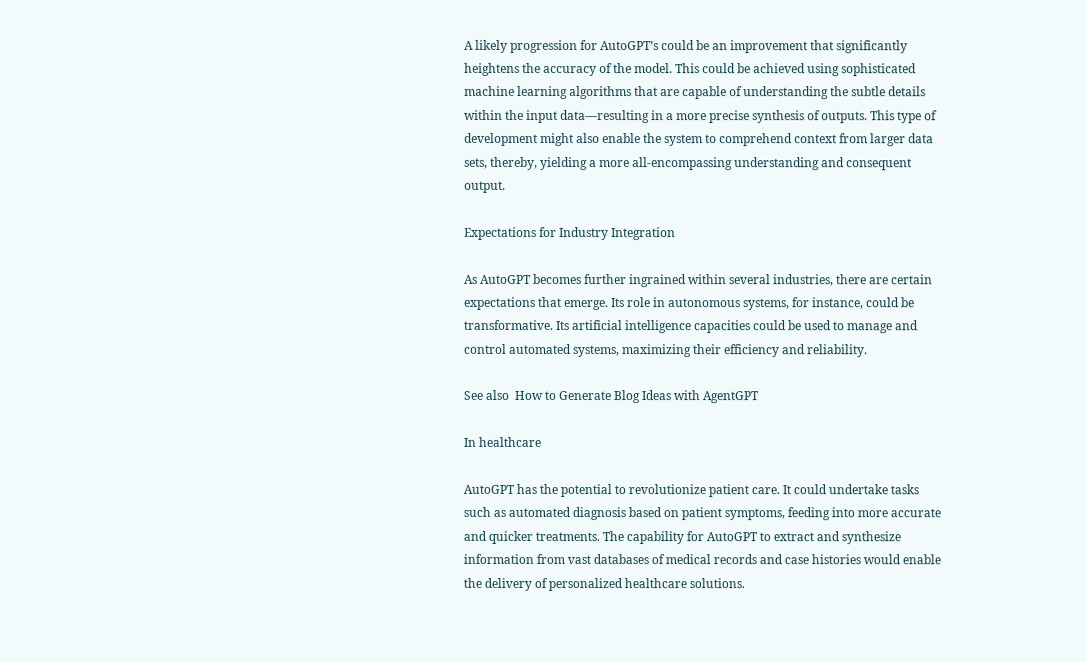A likely progression for AutoGPT’s could be an improvement that significantly heightens the accuracy of the model. This could be achieved using sophisticated machine learning algorithms that are capable of understanding the subtle details within the input data—resulting in a more precise synthesis of outputs. This type of development might also enable the system to comprehend context from larger data sets, thereby, yielding a more all-encompassing understanding and consequent output.

Expectations for Industry Integration

As AutoGPT becomes further ingrained within several industries, there are certain expectations that emerge. Its role in autonomous systems, for instance, could be transformative. Its artificial intelligence capacities could be used to manage and control automated systems, maximizing their efficiency and reliability.

See also  How to Generate Blog Ideas with AgentGPT

In healthcare

AutoGPT has the potential to revolutionize patient care. It could undertake tasks such as automated diagnosis based on patient symptoms, feeding into more accurate and quicker treatments. The capability for AutoGPT to extract and synthesize information from vast databases of medical records and case histories would enable the delivery of personalized healthcare solutions.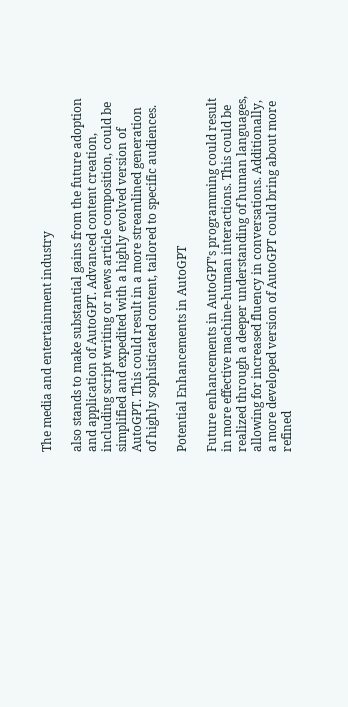The media and entertainment industry

also stands to make substantial gains from the future adoption and application of AutoGPT. Advanced content creation, including script writing or news article composition, could be simplified and expedited with a highly evolved version of AutoGPT. This could result in a more streamlined generation of highly sophisticated content, tailored to specific audiences.

Potential Enhancements in AutoGPT

Future enhancements in AutoGPT’s programming could result in more effective machine-human interactions. This could be realized through a deeper understanding of human languages, allowing for increased fluency in conversations. Additionally, a more developed version of AutoGPT could bring about more refined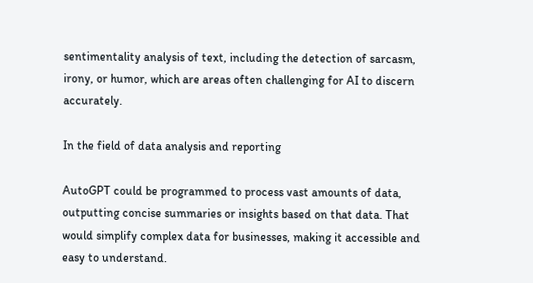sentimentality analysis of text, including the detection of sarcasm, irony, or humor, which are areas often challenging for AI to discern accurately.

In the field of data analysis and reporting

AutoGPT could be programmed to process vast amounts of data, outputting concise summaries or insights based on that data. That would simplify complex data for businesses, making it accessible and easy to understand.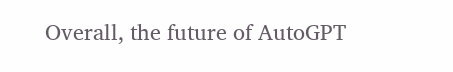Overall, the future of AutoGPT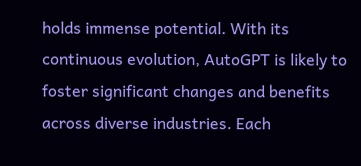holds immense potential. With its continuous evolution, AutoGPT is likely to foster significant changes and benefits across diverse industries. Each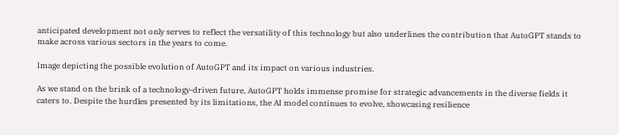anticipated development not only serves to reflect the versatility of this technology but also underlines the contribution that AutoGPT stands to make across various sectors in the years to come.

Image depicting the possible evolution of AutoGPT and its impact on various industries.

As we stand on the brink of a technology-driven future, AutoGPT holds immense promise for strategic advancements in the diverse fields it caters to. Despite the hurdles presented by its limitations, the AI model continues to evolve, showcasing resilience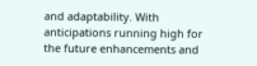and adaptability. With anticipations running high for the future enhancements and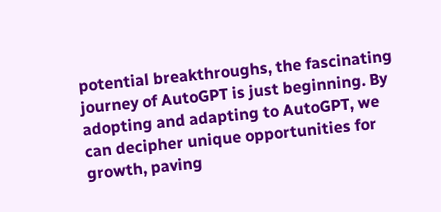potential breakthroughs, the fascinating journey of AutoGPT is just beginning. By adopting and adapting to AutoGPT, we can decipher unique opportunities for growth, paving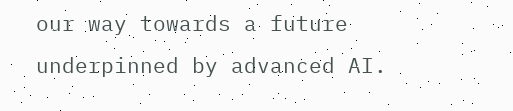our way towards a future underpinned by advanced AI.